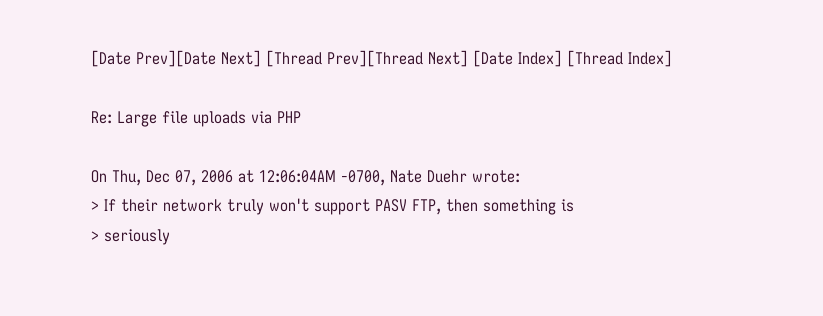[Date Prev][Date Next] [Thread Prev][Thread Next] [Date Index] [Thread Index]

Re: Large file uploads via PHP

On Thu, Dec 07, 2006 at 12:06:04AM -0700, Nate Duehr wrote:
> If their network truly won't support PASV FTP, then something is
> seriously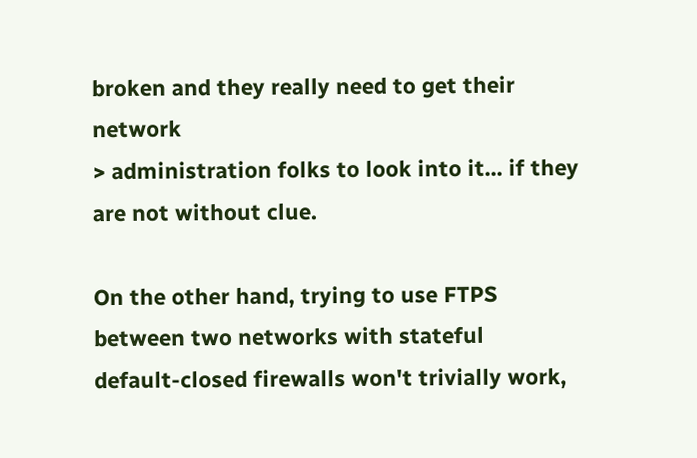broken and they really need to get their network
> administration folks to look into it... if they are not without clue.

On the other hand, trying to use FTPS between two networks with stateful
default-closed firewalls won't trivially work,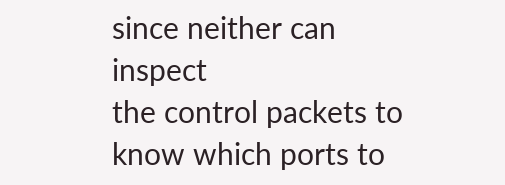since neither can inspect
the control packets to know which ports to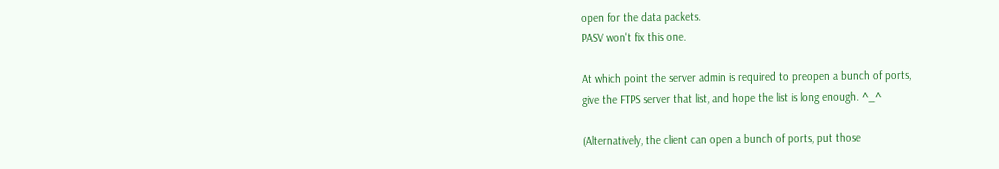open for the data packets.
PASV won't fix this one.

At which point the server admin is required to preopen a bunch of ports,
give the FTPS server that list, and hope the list is long enough. ^_^

(Alternatively, the client can open a bunch of ports, put those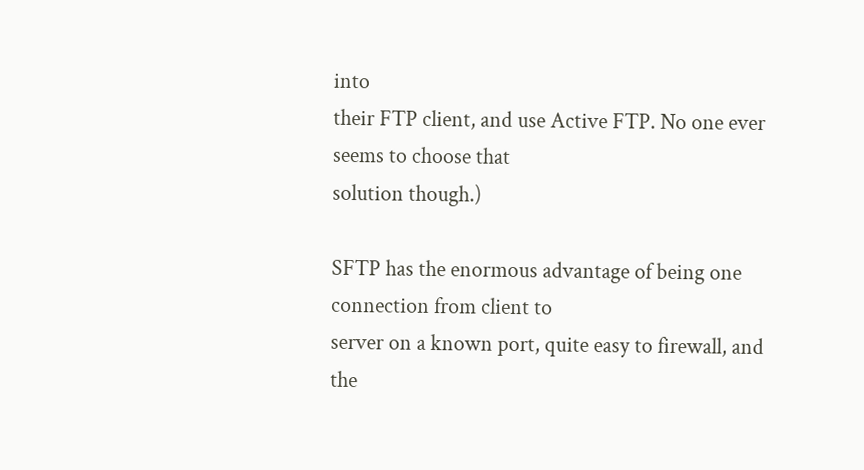into
their FTP client, and use Active FTP. No one ever seems to choose that
solution though.)

SFTP has the enormous advantage of being one connection from client to
server on a known port, quite easy to firewall, and the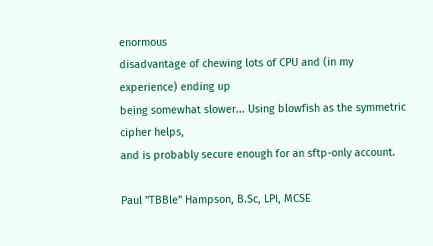enormous
disadvantage of chewing lots of CPU and (in my experience) ending up
being somewhat slower... Using blowfish as the symmetric cipher helps,
and is probably secure enough for an sftp-only account.

Paul "TBBle" Hampson, B.Sc, LPI, MCSE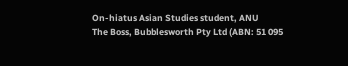On-hiatus Asian Studies student, ANU
The Boss, Bubblesworth Pty Ltd (ABN: 51 095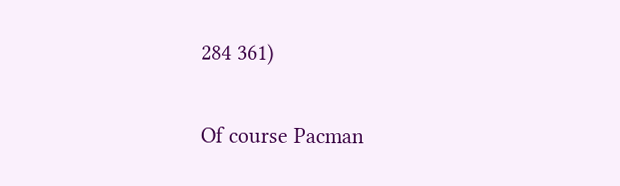284 361)

Of course Pacman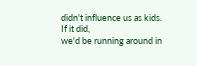didn't influence us as kids. If it did,
we'd be running around in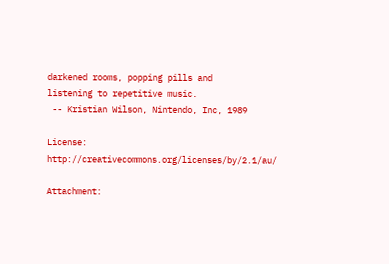darkened rooms, popping pills and
listening to repetitive music.
 -- Kristian Wilson, Nintendo, Inc, 1989

License: http://creativecommons.org/licenses/by/2.1/au/

Attachment: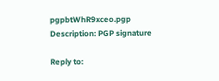pgpbtWhR9xceo.pgp
Description: PGP signature

Reply to: